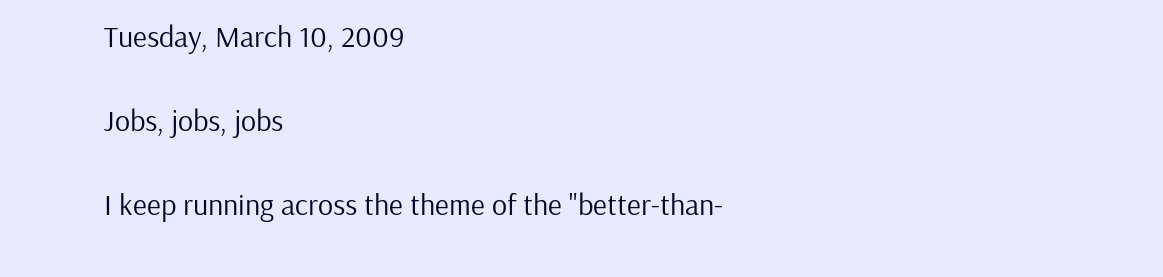Tuesday, March 10, 2009

Jobs, jobs, jobs

I keep running across the theme of the "better-than-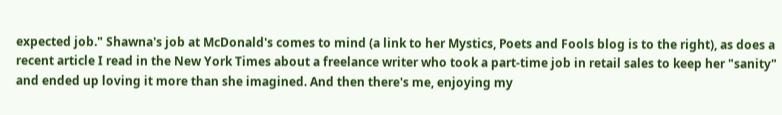expected job." Shawna's job at McDonald's comes to mind (a link to her Mystics, Poets and Fools blog is to the right), as does a recent article I read in the New York Times about a freelance writer who took a part-time job in retail sales to keep her "sanity" and ended up loving it more than she imagined. And then there's me, enjoying my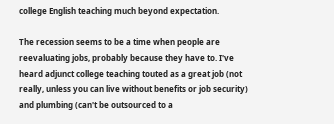college English teaching much beyond expectation.

The recession seems to be a time when people are reevaluating jobs, probably because they have to. I've heard adjunct college teaching touted as a great job (not really, unless you can live without benefits or job security) and plumbing (can't be outsourced to a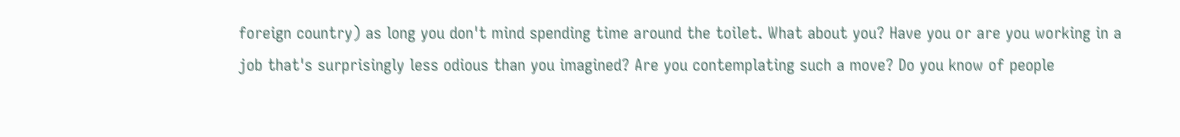foreign country) as long you don't mind spending time around the toilet. What about you? Have you or are you working in a job that's surprisingly less odious than you imagined? Are you contemplating such a move? Do you know of people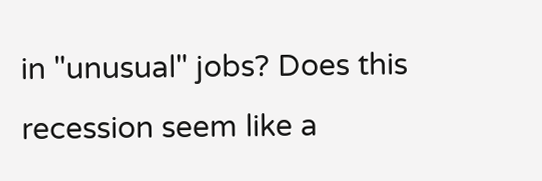in "unusual" jobs? Does this recession seem like a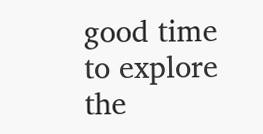good time to explore the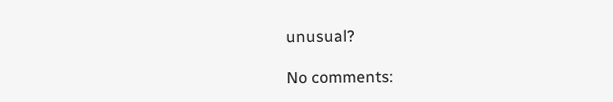unusual?

No comments: